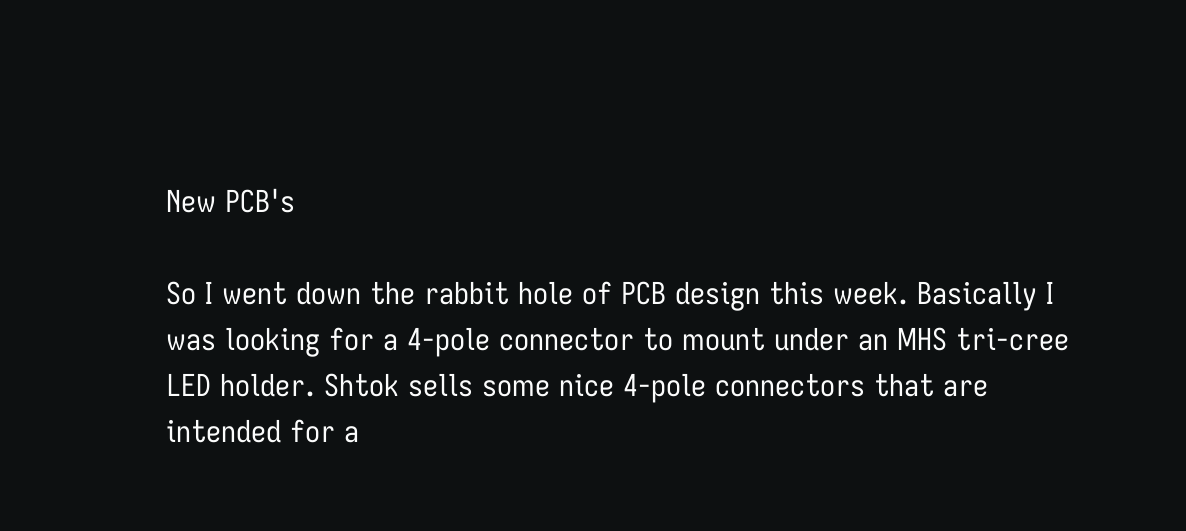New PCB's

So I went down the rabbit hole of PCB design this week. Basically I was looking for a 4-pole connector to mount under an MHS tri-cree LED holder. Shtok sells some nice 4-pole connectors that are intended for a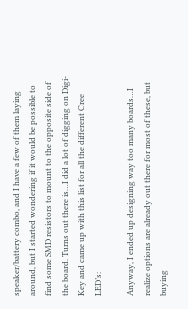speaker/battery combo, and I have a few of them laying around, but I started wondering if it would be possible to find some SMD resistors to mount to the opposite side of the board. Turns out there is…I did a lot of digging on Digi-Key and came up with this list for all the different Cree LED’s:

Anyway, I ended up designing way too many boards…I realize options are already out there for most of these, but buying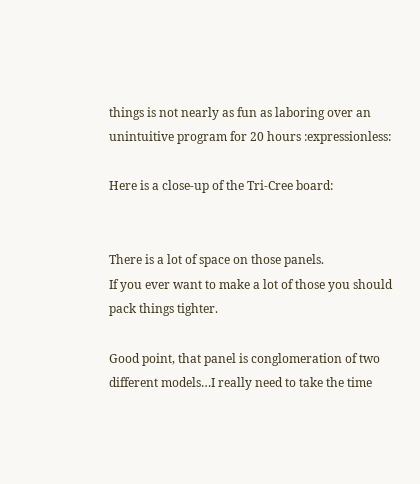things is not nearly as fun as laboring over an unintuitive program for 20 hours :expressionless:

Here is a close-up of the Tri-Cree board:


There is a lot of space on those panels.
If you ever want to make a lot of those you should pack things tighter.

Good point, that panel is conglomeration of two different models…I really need to take the time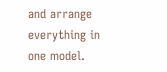and arrange everything in one model.